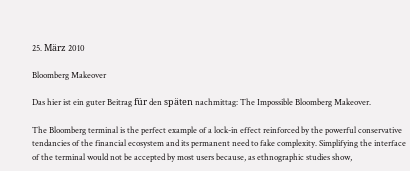25. März 2010

Bloomberg Makeover

Das hier ist ein guter Beitrag für den späten nachmittag: The Impossible Bloomberg Makeover.

The Bloomberg terminal is the perfect example of a lock-in effect reinforced by the powerful conservative tendancies of the financial ecosystem and its permanent need to fake complexity. Simplifying the interface of the terminal would not be accepted by most users because, as ethnographic studies show,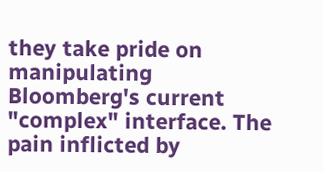they take pride on manipulating Bloomberg's current "complex" interface. The pain inflicted by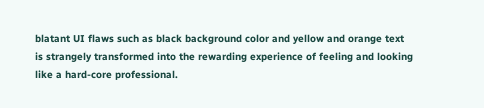blatant UI flaws such as black background color and yellow and orange text is strangely transformed into the rewarding experience of feeling and looking like a hard-core professional.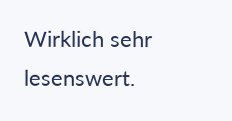Wirklich sehr lesenswert.